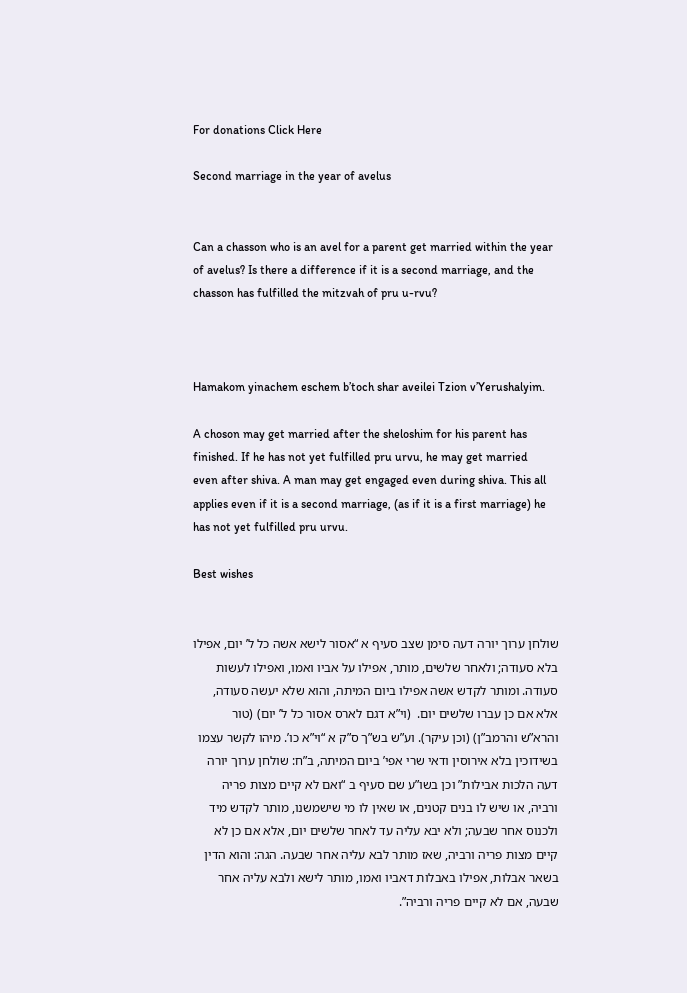For donations Click Here

Second marriage in the year of avelus


Can a chasson who is an avel for a parent get married within the year of avelus? Is there a difference if it is a second marriage, and the chasson has fulfilled the mitzvah of pru u-rvu?



Hamakom yinachem eschem b’toch shar aveilei Tzion v’Yerushalyim.

A choson may get married after the sheloshim for his parent has finished. If he has not yet fulfilled pru urvu, he may get married even after shiva. A man may get engaged even during shiva. This all applies even if it is a second marriage, (as if it is a first marriage) he has not yet fulfilled pru urvu.

Best wishes


שולחן ערוך יורה דעה סימן שצב סעיף א “אסור לישא אשה כל ל’ יום, אפילו בלא סעודה; ולאחר שלשים, מותר, אפילו על אביו ואמו, ואפילו לעשות סעודה. ומותר לקדש אשה אפילו ביום המיתה, והוא שלא יעשה סעודה, אלא אם כן עברו שלשים יום.  (וי”א דגם לארס אסור כל ל’ יום) (טור והרא”ש והרמב”ן) (וכן עיקר). וע”ש בש”ך ס”ק א “וי”א כו’. מיהו לקשר עצמו בשידוכין בלא אירוסין ודאי שרי אפי’ ביום המיתה, ב”ח: שולחן ערוך יורה דעה הלכות אבילות” וכן בשו”ע שם סעיף ב “ואם לא קיים מצות פריה ורביה, או שיש לו בנים קטנים, או שאין לו מי שישמשנו, מותר לקדש מיד ולכנוס אחר שבעה; ולא יבא עליה עד לאחר שלשים יום, אלא אם כן לא קיים מצות פריה ורביה, שאז מותר לבא עליה אחר שבעה. הגה: והוא הדין בשאר אבלות, אפילו באבלות דאביו ואמו, מותר לישא ולבא עליה אחר שבעה, אם לא קיים פריה ורביה”.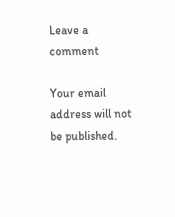Leave a comment

Your email address will not be published.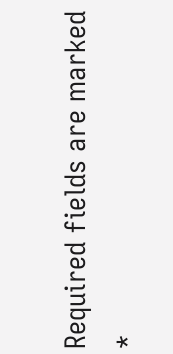Required fields are marked *